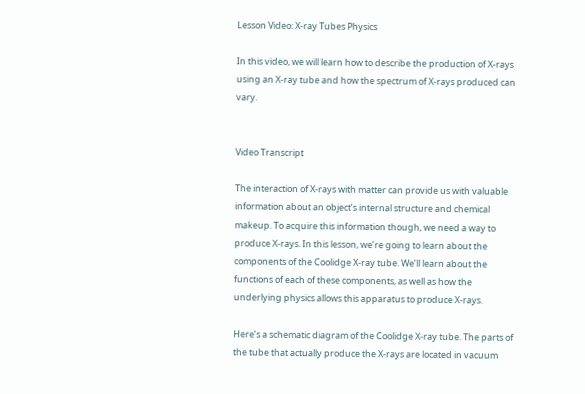Lesson Video: X-ray Tubes Physics

In this video, we will learn how to describe the production of X-rays using an X-ray tube and how the spectrum of X-rays produced can vary.


Video Transcript

The interaction of X-rays with matter can provide us with valuable information about an object’s internal structure and chemical makeup. To acquire this information though, we need a way to produce X-rays. In this lesson, we’re going to learn about the components of the Coolidge X-ray tube. We’ll learn about the functions of each of these components, as well as how the underlying physics allows this apparatus to produce X-rays.

Here’s a schematic diagram of the Coolidge X-ray tube. The parts of the tube that actually produce the X-rays are located in vacuum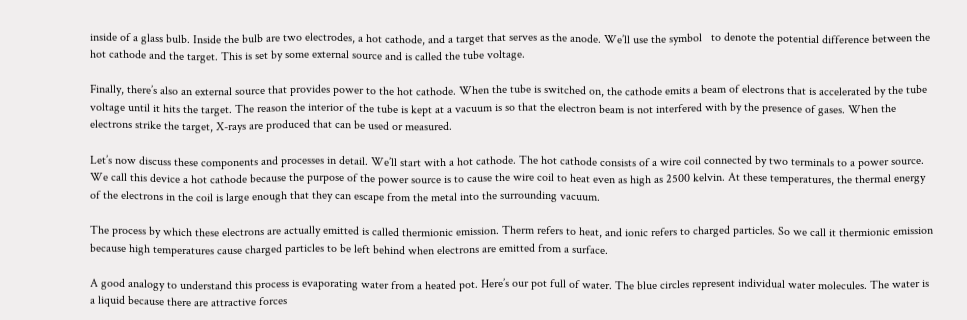inside of a glass bulb. Inside the bulb are two electrodes, a hot cathode, and a target that serves as the anode. We’ll use the symbol   to denote the potential difference between the hot cathode and the target. This is set by some external source and is called the tube voltage.

Finally, there’s also an external source that provides power to the hot cathode. When the tube is switched on, the cathode emits a beam of electrons that is accelerated by the tube voltage until it hits the target. The reason the interior of the tube is kept at a vacuum is so that the electron beam is not interfered with by the presence of gases. When the electrons strike the target, X-rays are produced that can be used or measured.

Let’s now discuss these components and processes in detail. We’ll start with a hot cathode. The hot cathode consists of a wire coil connected by two terminals to a power source. We call this device a hot cathode because the purpose of the power source is to cause the wire coil to heat even as high as 2500 kelvin. At these temperatures, the thermal energy of the electrons in the coil is large enough that they can escape from the metal into the surrounding vacuum.

The process by which these electrons are actually emitted is called thermionic emission. Therm refers to heat, and ionic refers to charged particles. So we call it thermionic emission because high temperatures cause charged particles to be left behind when electrons are emitted from a surface.

A good analogy to understand this process is evaporating water from a heated pot. Here’s our pot full of water. The blue circles represent individual water molecules. The water is a liquid because there are attractive forces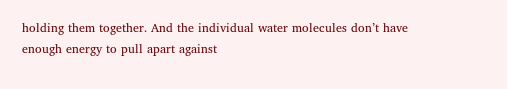holding them together. And the individual water molecules don’t have enough energy to pull apart against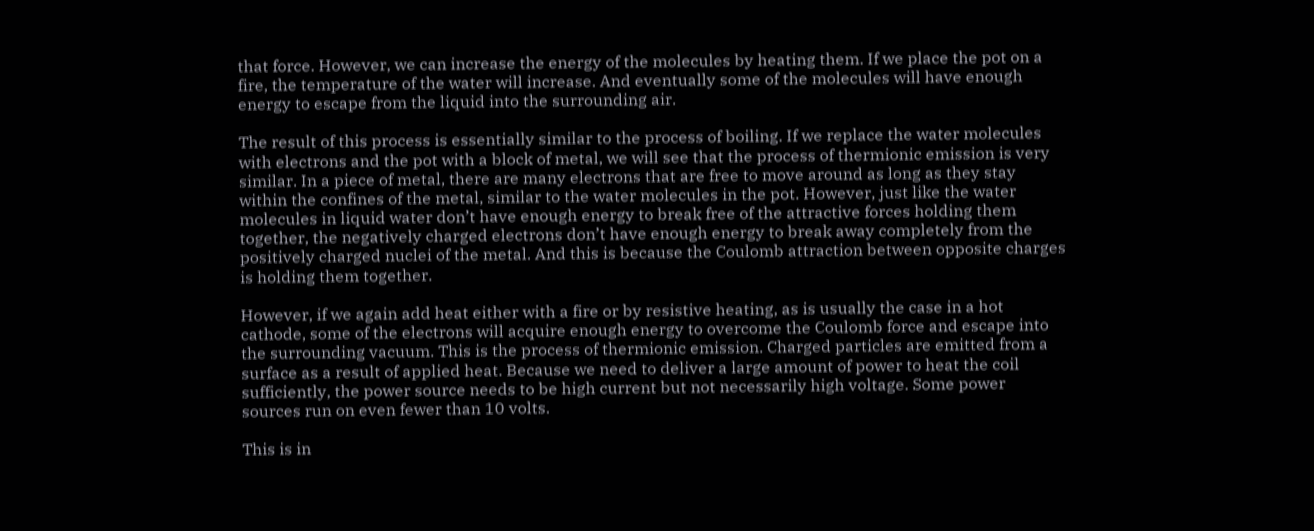that force. However, we can increase the energy of the molecules by heating them. If we place the pot on a fire, the temperature of the water will increase. And eventually some of the molecules will have enough energy to escape from the liquid into the surrounding air.

The result of this process is essentially similar to the process of boiling. If we replace the water molecules with electrons and the pot with a block of metal, we will see that the process of thermionic emission is very similar. In a piece of metal, there are many electrons that are free to move around as long as they stay within the confines of the metal, similar to the water molecules in the pot. However, just like the water molecules in liquid water don’t have enough energy to break free of the attractive forces holding them together, the negatively charged electrons don’t have enough energy to break away completely from the positively charged nuclei of the metal. And this is because the Coulomb attraction between opposite charges is holding them together.

However, if we again add heat either with a fire or by resistive heating, as is usually the case in a hot cathode, some of the electrons will acquire enough energy to overcome the Coulomb force and escape into the surrounding vacuum. This is the process of thermionic emission. Charged particles are emitted from a surface as a result of applied heat. Because we need to deliver a large amount of power to heat the coil sufficiently, the power source needs to be high current but not necessarily high voltage. Some power sources run on even fewer than 10 volts.

This is in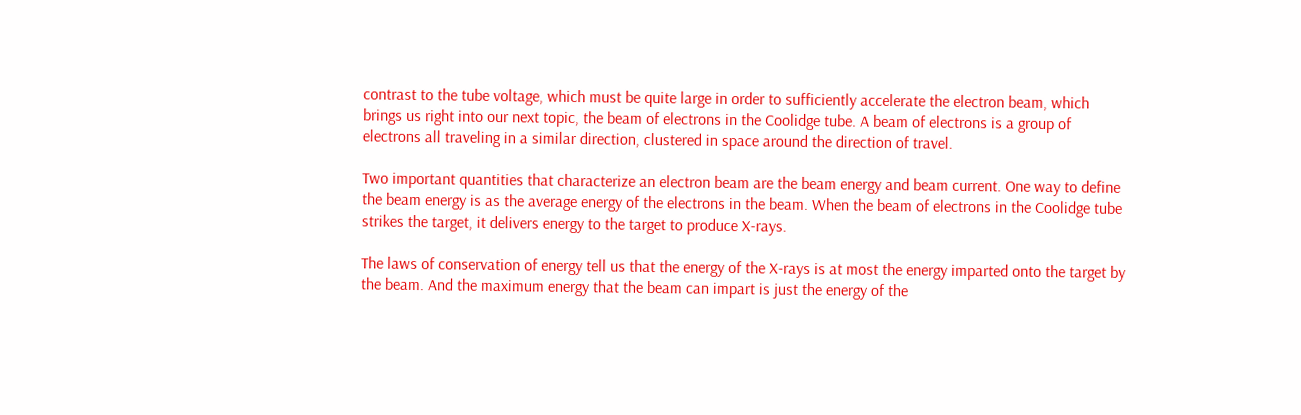contrast to the tube voltage, which must be quite large in order to sufficiently accelerate the electron beam, which brings us right into our next topic, the beam of electrons in the Coolidge tube. A beam of electrons is a group of electrons all traveling in a similar direction, clustered in space around the direction of travel.

Two important quantities that characterize an electron beam are the beam energy and beam current. One way to define the beam energy is as the average energy of the electrons in the beam. When the beam of electrons in the Coolidge tube strikes the target, it delivers energy to the target to produce X-rays.

The laws of conservation of energy tell us that the energy of the X-rays is at most the energy imparted onto the target by the beam. And the maximum energy that the beam can impart is just the energy of the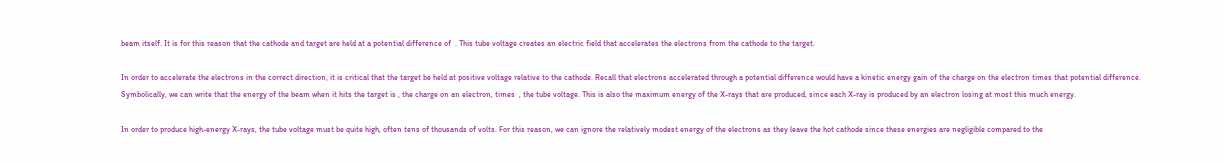beam itself. It is for this reason that the cathode and target are held at a potential difference of  . This tube voltage creates an electric field that accelerates the electrons from the cathode to the target.

In order to accelerate the electrons in the correct direction, it is critical that the target be held at positive voltage relative to the cathode. Recall that electrons accelerated through a potential difference would have a kinetic energy gain of the charge on the electron times that potential difference. Symbolically, we can write that the energy of the beam when it hits the target is , the charge on an electron, times  , the tube voltage. This is also the maximum energy of the X-rays that are produced, since each X-ray is produced by an electron losing at most this much energy.

In order to produce high-energy X-rays, the tube voltage must be quite high, often tens of thousands of volts. For this reason, we can ignore the relatively modest energy of the electrons as they leave the hot cathode since these energies are negligible compared to the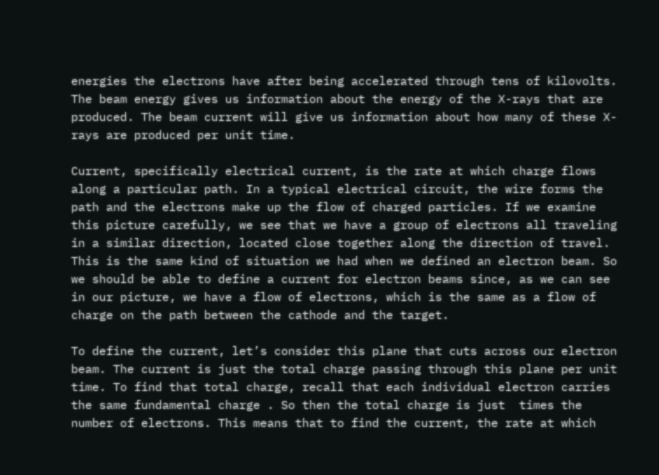energies the electrons have after being accelerated through tens of kilovolts. The beam energy gives us information about the energy of the X-rays that are produced. The beam current will give us information about how many of these X-rays are produced per unit time.

Current, specifically electrical current, is the rate at which charge flows along a particular path. In a typical electrical circuit, the wire forms the path and the electrons make up the flow of charged particles. If we examine this picture carefully, we see that we have a group of electrons all traveling in a similar direction, located close together along the direction of travel. This is the same kind of situation we had when we defined an electron beam. So we should be able to define a current for electron beams since, as we can see in our picture, we have a flow of electrons, which is the same as a flow of charge on the path between the cathode and the target.

To define the current, let’s consider this plane that cuts across our electron beam. The current is just the total charge passing through this plane per unit time. To find that total charge, recall that each individual electron carries the same fundamental charge . So then the total charge is just  times the number of electrons. This means that to find the current, the rate at which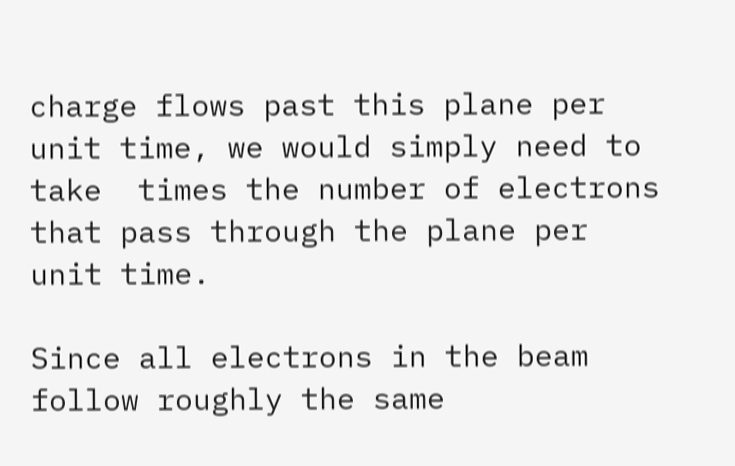charge flows past this plane per unit time, we would simply need to take  times the number of electrons that pass through the plane per unit time.

Since all electrons in the beam follow roughly the same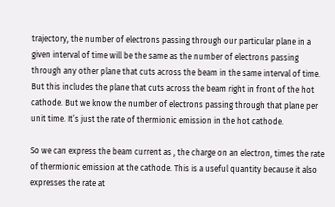trajectory, the number of electrons passing through our particular plane in a given interval of time will be the same as the number of electrons passing through any other plane that cuts across the beam in the same interval of time. But this includes the plane that cuts across the beam right in front of the hot cathode. But we know the number of electrons passing through that plane per unit time. It’s just the rate of thermionic emission in the hot cathode.

So we can express the beam current as , the charge on an electron, times the rate of thermionic emission at the cathode. This is a useful quantity because it also expresses the rate at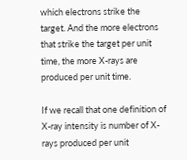which electrons strike the target. And the more electrons that strike the target per unit time, the more X-rays are produced per unit time.

If we recall that one definition of X-ray intensity is number of X-rays produced per unit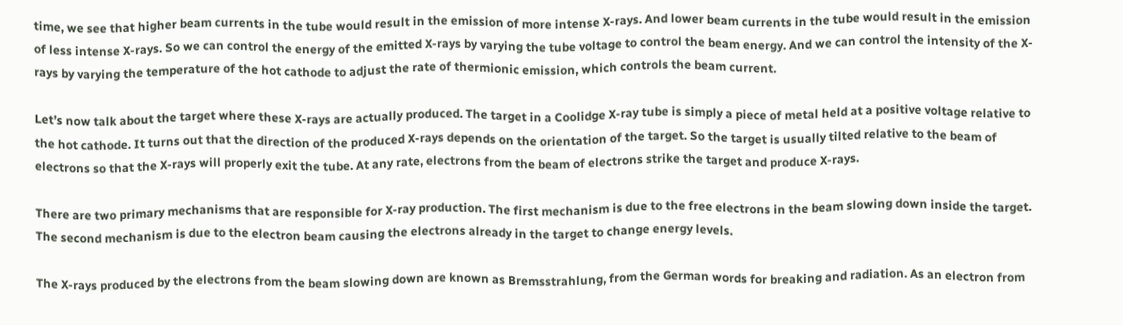time, we see that higher beam currents in the tube would result in the emission of more intense X-rays. And lower beam currents in the tube would result in the emission of less intense X-rays. So we can control the energy of the emitted X-rays by varying the tube voltage to control the beam energy. And we can control the intensity of the X-rays by varying the temperature of the hot cathode to adjust the rate of thermionic emission, which controls the beam current.

Let’s now talk about the target where these X-rays are actually produced. The target in a Coolidge X-ray tube is simply a piece of metal held at a positive voltage relative to the hot cathode. It turns out that the direction of the produced X-rays depends on the orientation of the target. So the target is usually tilted relative to the beam of electrons so that the X-rays will properly exit the tube. At any rate, electrons from the beam of electrons strike the target and produce X-rays.

There are two primary mechanisms that are responsible for X-ray production. The first mechanism is due to the free electrons in the beam slowing down inside the target. The second mechanism is due to the electron beam causing the electrons already in the target to change energy levels.

The X-rays produced by the electrons from the beam slowing down are known as Bremsstrahlung, from the German words for breaking and radiation. As an electron from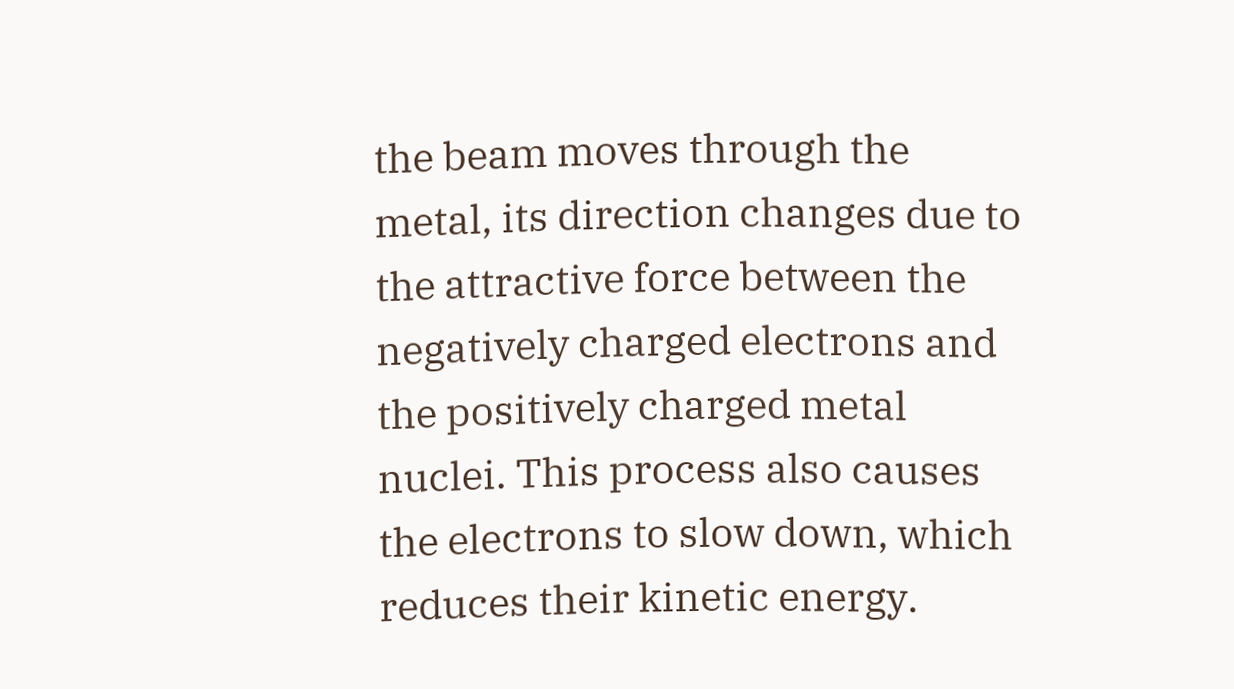the beam moves through the metal, its direction changes due to the attractive force between the negatively charged electrons and the positively charged metal nuclei. This process also causes the electrons to slow down, which reduces their kinetic energy.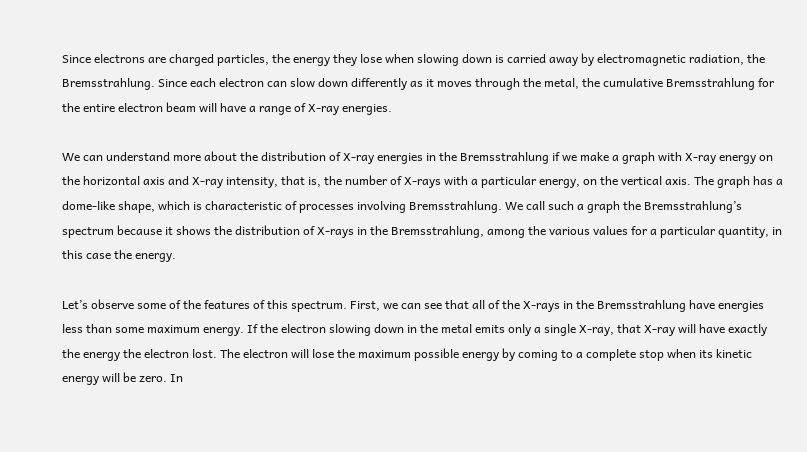Since electrons are charged particles, the energy they lose when slowing down is carried away by electromagnetic radiation, the Bremsstrahlung. Since each electron can slow down differently as it moves through the metal, the cumulative Bremsstrahlung for the entire electron beam will have a range of X-ray energies.

We can understand more about the distribution of X-ray energies in the Bremsstrahlung if we make a graph with X-ray energy on the horizontal axis and X-ray intensity, that is, the number of X-rays with a particular energy, on the vertical axis. The graph has a dome-like shape, which is characteristic of processes involving Bremsstrahlung. We call such a graph the Bremsstrahlung’s spectrum because it shows the distribution of X-rays in the Bremsstrahlung, among the various values for a particular quantity, in this case the energy.

Let’s observe some of the features of this spectrum. First, we can see that all of the X-rays in the Bremsstrahlung have energies less than some maximum energy. If the electron slowing down in the metal emits only a single X-ray, that X-ray will have exactly the energy the electron lost. The electron will lose the maximum possible energy by coming to a complete stop when its kinetic energy will be zero. In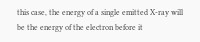this case, the energy of a single emitted X-ray will be the energy of the electron before it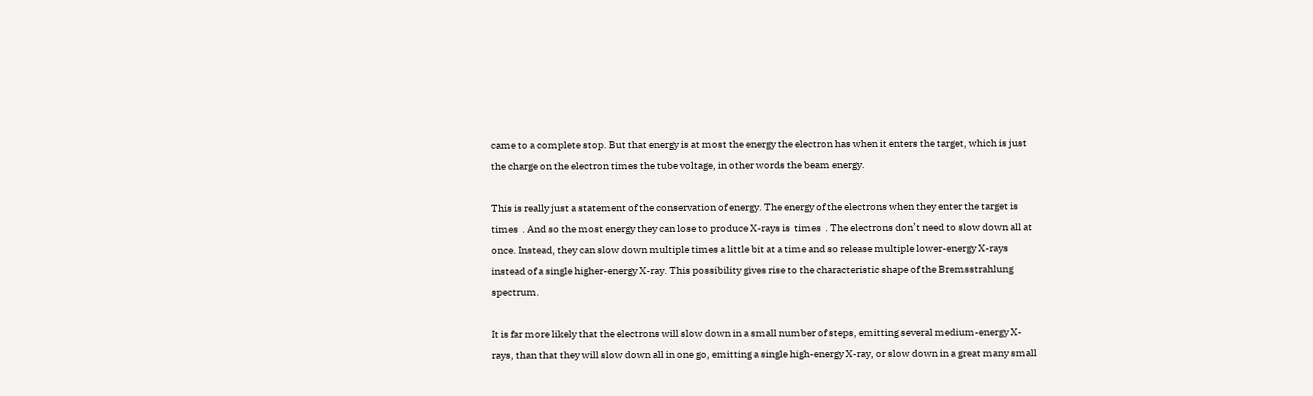came to a complete stop. But that energy is at most the energy the electron has when it enters the target, which is just the charge on the electron times the tube voltage, in other words the beam energy.

This is really just a statement of the conservation of energy. The energy of the electrons when they enter the target is  times  . And so the most energy they can lose to produce X-rays is  times  . The electrons don’t need to slow down all at once. Instead, they can slow down multiple times a little bit at a time and so release multiple lower-energy X-rays instead of a single higher-energy X-ray. This possibility gives rise to the characteristic shape of the Bremsstrahlung spectrum.

It is far more likely that the electrons will slow down in a small number of steps, emitting several medium-energy X-rays, than that they will slow down all in one go, emitting a single high-energy X-ray, or slow down in a great many small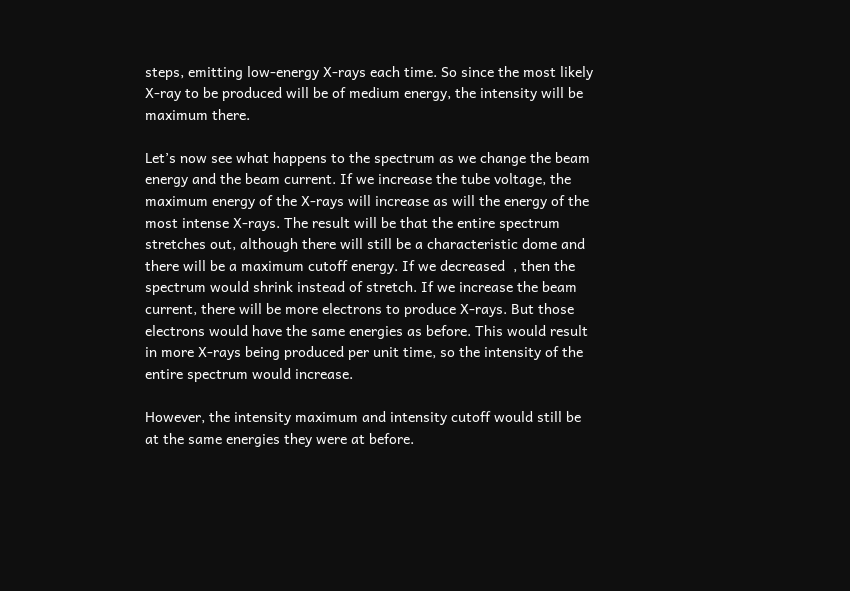steps, emitting low-energy X-rays each time. So since the most likely X-ray to be produced will be of medium energy, the intensity will be maximum there.

Let’s now see what happens to the spectrum as we change the beam energy and the beam current. If we increase the tube voltage, the maximum energy of the X-rays will increase as will the energy of the most intense X-rays. The result will be that the entire spectrum stretches out, although there will still be a characteristic dome and there will be a maximum cutoff energy. If we decreased  , then the spectrum would shrink instead of stretch. If we increase the beam current, there will be more electrons to produce X-rays. But those electrons would have the same energies as before. This would result in more X-rays being produced per unit time, so the intensity of the entire spectrum would increase.

However, the intensity maximum and intensity cutoff would still be at the same energies they were at before.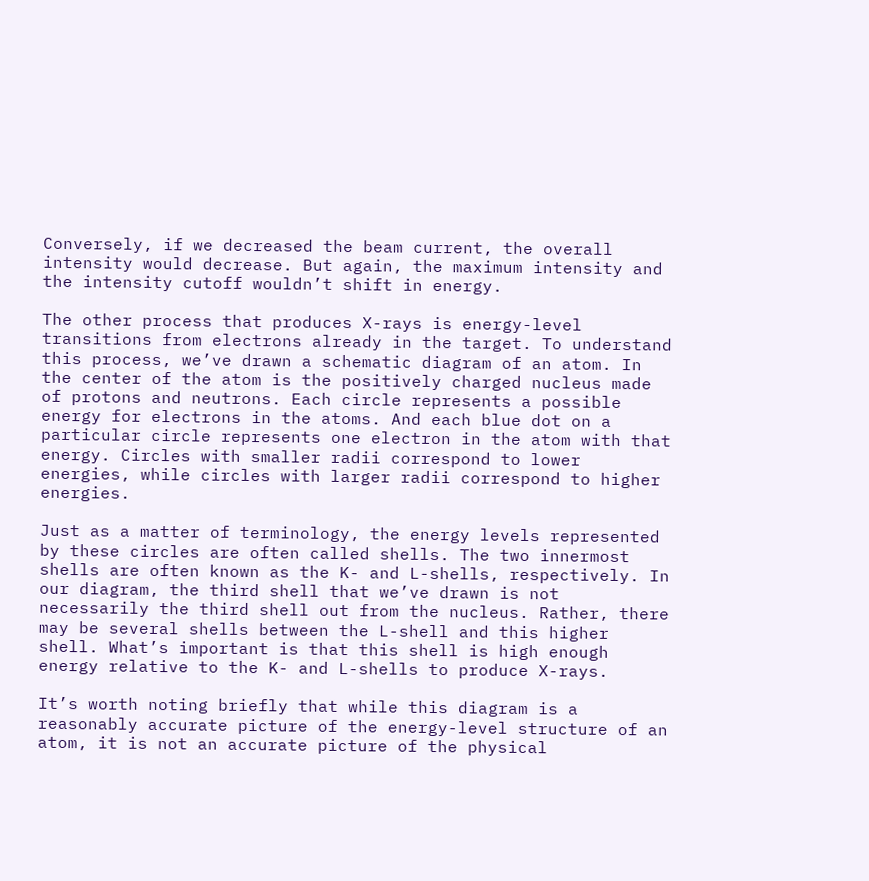Conversely, if we decreased the beam current, the overall intensity would decrease. But again, the maximum intensity and the intensity cutoff wouldn’t shift in energy.

The other process that produces X-rays is energy-level transitions from electrons already in the target. To understand this process, we’ve drawn a schematic diagram of an atom. In the center of the atom is the positively charged nucleus made of protons and neutrons. Each circle represents a possible energy for electrons in the atoms. And each blue dot on a particular circle represents one electron in the atom with that energy. Circles with smaller radii correspond to lower energies, while circles with larger radii correspond to higher energies.

Just as a matter of terminology, the energy levels represented by these circles are often called shells. The two innermost shells are often known as the K- and L-shells, respectively. In our diagram, the third shell that we’ve drawn is not necessarily the third shell out from the nucleus. Rather, there may be several shells between the L-shell and this higher shell. What’s important is that this shell is high enough energy relative to the K- and L-shells to produce X-rays.

It’s worth noting briefly that while this diagram is a reasonably accurate picture of the energy-level structure of an atom, it is not an accurate picture of the physical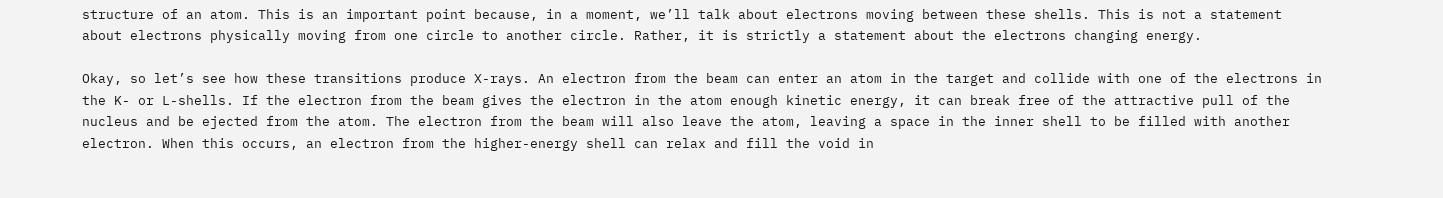structure of an atom. This is an important point because, in a moment, we’ll talk about electrons moving between these shells. This is not a statement about electrons physically moving from one circle to another circle. Rather, it is strictly a statement about the electrons changing energy.

Okay, so let’s see how these transitions produce X-rays. An electron from the beam can enter an atom in the target and collide with one of the electrons in the K- or L-shells. If the electron from the beam gives the electron in the atom enough kinetic energy, it can break free of the attractive pull of the nucleus and be ejected from the atom. The electron from the beam will also leave the atom, leaving a space in the inner shell to be filled with another electron. When this occurs, an electron from the higher-energy shell can relax and fill the void in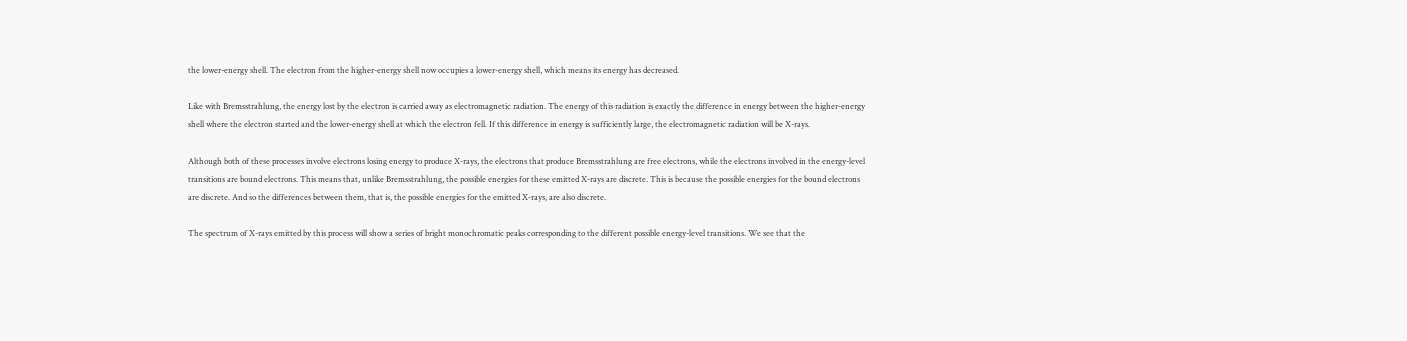the lower-energy shell. The electron from the higher-energy shell now occupies a lower-energy shell, which means its energy has decreased.

Like with Bremsstrahlung, the energy lost by the electron is carried away as electromagnetic radiation. The energy of this radiation is exactly the difference in energy between the higher-energy shell where the electron started and the lower-energy shell at which the electron fell. If this difference in energy is sufficiently large, the electromagnetic radiation will be X-rays.

Although both of these processes involve electrons losing energy to produce X-rays, the electrons that produce Bremsstrahlung are free electrons, while the electrons involved in the energy-level transitions are bound electrons. This means that, unlike Bremsstrahlung, the possible energies for these emitted X-rays are discrete. This is because the possible energies for the bound electrons are discrete. And so the differences between them, that is, the possible energies for the emitted X-rays, are also discrete.

The spectrum of X-rays emitted by this process will show a series of bright monochromatic peaks corresponding to the different possible energy-level transitions. We see that the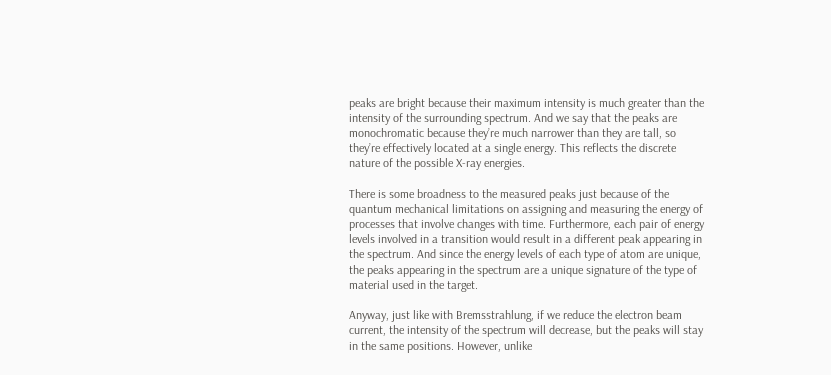peaks are bright because their maximum intensity is much greater than the intensity of the surrounding spectrum. And we say that the peaks are monochromatic because they’re much narrower than they are tall, so they’re effectively located at a single energy. This reflects the discrete nature of the possible X-ray energies.

There is some broadness to the measured peaks just because of the quantum mechanical limitations on assigning and measuring the energy of processes that involve changes with time. Furthermore, each pair of energy levels involved in a transition would result in a different peak appearing in the spectrum. And since the energy levels of each type of atom are unique, the peaks appearing in the spectrum are a unique signature of the type of material used in the target.

Anyway, just like with Bremsstrahlung, if we reduce the electron beam current, the intensity of the spectrum will decrease, but the peaks will stay in the same positions. However, unlike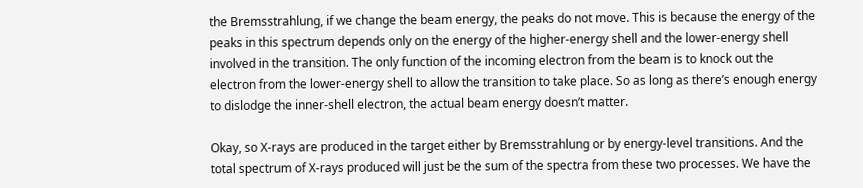the Bremsstrahlung, if we change the beam energy, the peaks do not move. This is because the energy of the peaks in this spectrum depends only on the energy of the higher-energy shell and the lower-energy shell involved in the transition. The only function of the incoming electron from the beam is to knock out the electron from the lower-energy shell to allow the transition to take place. So as long as there’s enough energy to dislodge the inner-shell electron, the actual beam energy doesn’t matter.

Okay, so X-rays are produced in the target either by Bremsstrahlung or by energy-level transitions. And the total spectrum of X-rays produced will just be the sum of the spectra from these two processes. We have the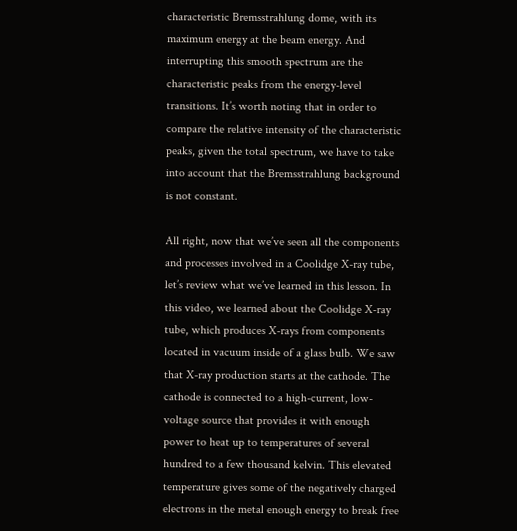characteristic Bremsstrahlung dome, with its maximum energy at the beam energy. And interrupting this smooth spectrum are the characteristic peaks from the energy-level transitions. It’s worth noting that in order to compare the relative intensity of the characteristic peaks, given the total spectrum, we have to take into account that the Bremsstrahlung background is not constant.

All right, now that we’ve seen all the components and processes involved in a Coolidge X-ray tube, let’s review what we’ve learned in this lesson. In this video, we learned about the Coolidge X-ray tube, which produces X-rays from components located in vacuum inside of a glass bulb. We saw that X-ray production starts at the cathode. The cathode is connected to a high-current, low-voltage source that provides it with enough power to heat up to temperatures of several hundred to a few thousand kelvin. This elevated temperature gives some of the negatively charged electrons in the metal enough energy to break free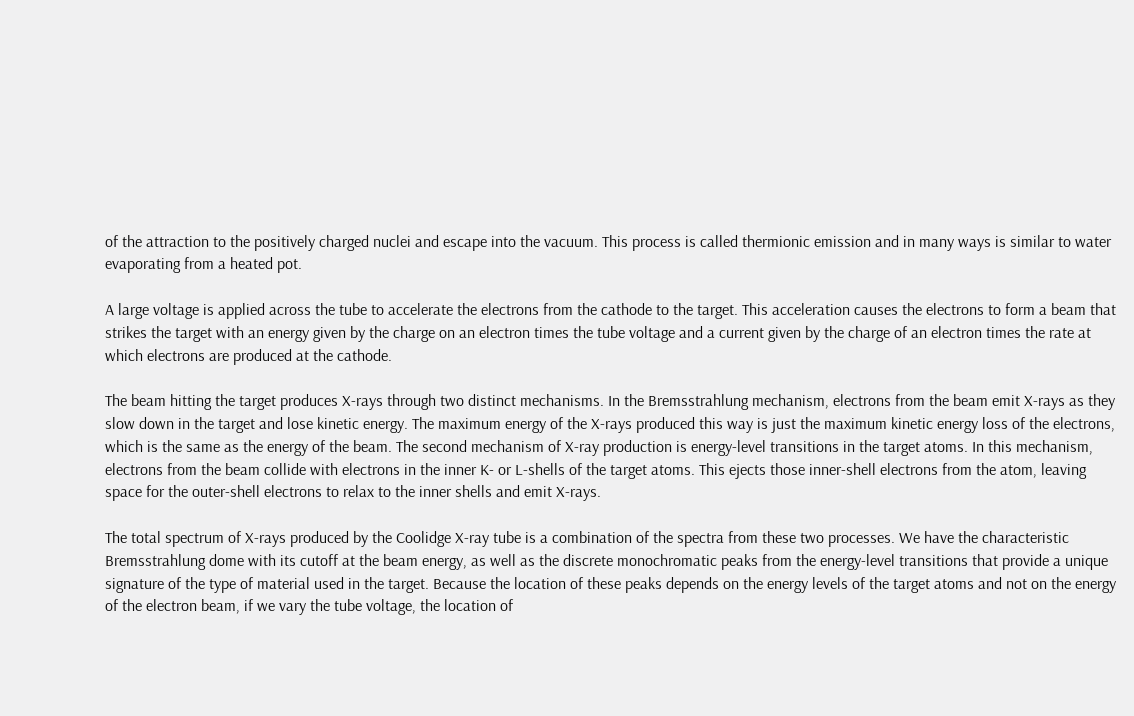of the attraction to the positively charged nuclei and escape into the vacuum. This process is called thermionic emission and in many ways is similar to water evaporating from a heated pot.

A large voltage is applied across the tube to accelerate the electrons from the cathode to the target. This acceleration causes the electrons to form a beam that strikes the target with an energy given by the charge on an electron times the tube voltage and a current given by the charge of an electron times the rate at which electrons are produced at the cathode.

The beam hitting the target produces X-rays through two distinct mechanisms. In the Bremsstrahlung mechanism, electrons from the beam emit X-rays as they slow down in the target and lose kinetic energy. The maximum energy of the X-rays produced this way is just the maximum kinetic energy loss of the electrons, which is the same as the energy of the beam. The second mechanism of X-ray production is energy-level transitions in the target atoms. In this mechanism, electrons from the beam collide with electrons in the inner K- or L-shells of the target atoms. This ejects those inner-shell electrons from the atom, leaving space for the outer-shell electrons to relax to the inner shells and emit X-rays.

The total spectrum of X-rays produced by the Coolidge X-ray tube is a combination of the spectra from these two processes. We have the characteristic Bremsstrahlung dome with its cutoff at the beam energy, as well as the discrete monochromatic peaks from the energy-level transitions that provide a unique signature of the type of material used in the target. Because the location of these peaks depends on the energy levels of the target atoms and not on the energy of the electron beam, if we vary the tube voltage, the location of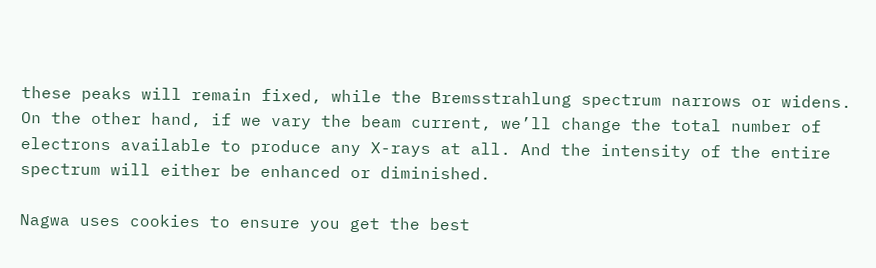these peaks will remain fixed, while the Bremsstrahlung spectrum narrows or widens. On the other hand, if we vary the beam current, we’ll change the total number of electrons available to produce any X-rays at all. And the intensity of the entire spectrum will either be enhanced or diminished.

Nagwa uses cookies to ensure you get the best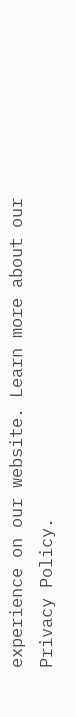experience on our website. Learn more about our Privacy Policy.